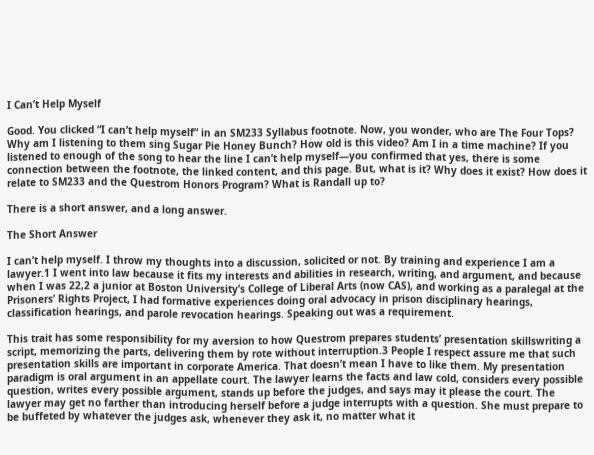I Can’t Help Myself

Good. You clicked “I can’t help myself” in an SM233 Syllabus footnote. Now, you wonder, who are The Four Tops? Why am I listening to them sing Sugar Pie Honey Bunch? How old is this video? Am I in a time machine? If you listened to enough of the song to hear the line I can’t help myself—you confirmed that yes, there is some connection between the footnote, the linked content, and this page. But, what is it? Why does it exist? How does it relate to SM233 and the Questrom Honors Program? What is Randall up to?

There is a short answer, and a long answer.

The Short Answer

I can’t help myself. I throw my thoughts into a discussion, solicited or not. By training and experience I am a lawyer.1 I went into law because it fits my interests and abilities in research, writing, and argument, and because when I was 22,2 a junior at Boston University’s College of Liberal Arts (now CAS), and working as a paralegal at the Prisoners’ Rights Project, I had formative experiences doing oral advocacy in prison disciplinary hearings, classification hearings, and parole revocation hearings. Speaking out was a requirement.

This trait has some responsibility for my aversion to how Questrom prepares students’ presentation skillswriting a script, memorizing the parts, delivering them by rote without interruption.3 People I respect assure me that such presentation skills are important in corporate America. That doesn’t mean I have to like them. My presentation paradigm is oral argument in an appellate court. The lawyer learns the facts and law cold, considers every possible question, writes every possible argument, stands up before the judges, and says may it please the court. The lawyer may get no farther than introducing herself before a judge interrupts with a question. She must prepare to be buffeted by whatever the judges ask, whenever they ask it, no matter what it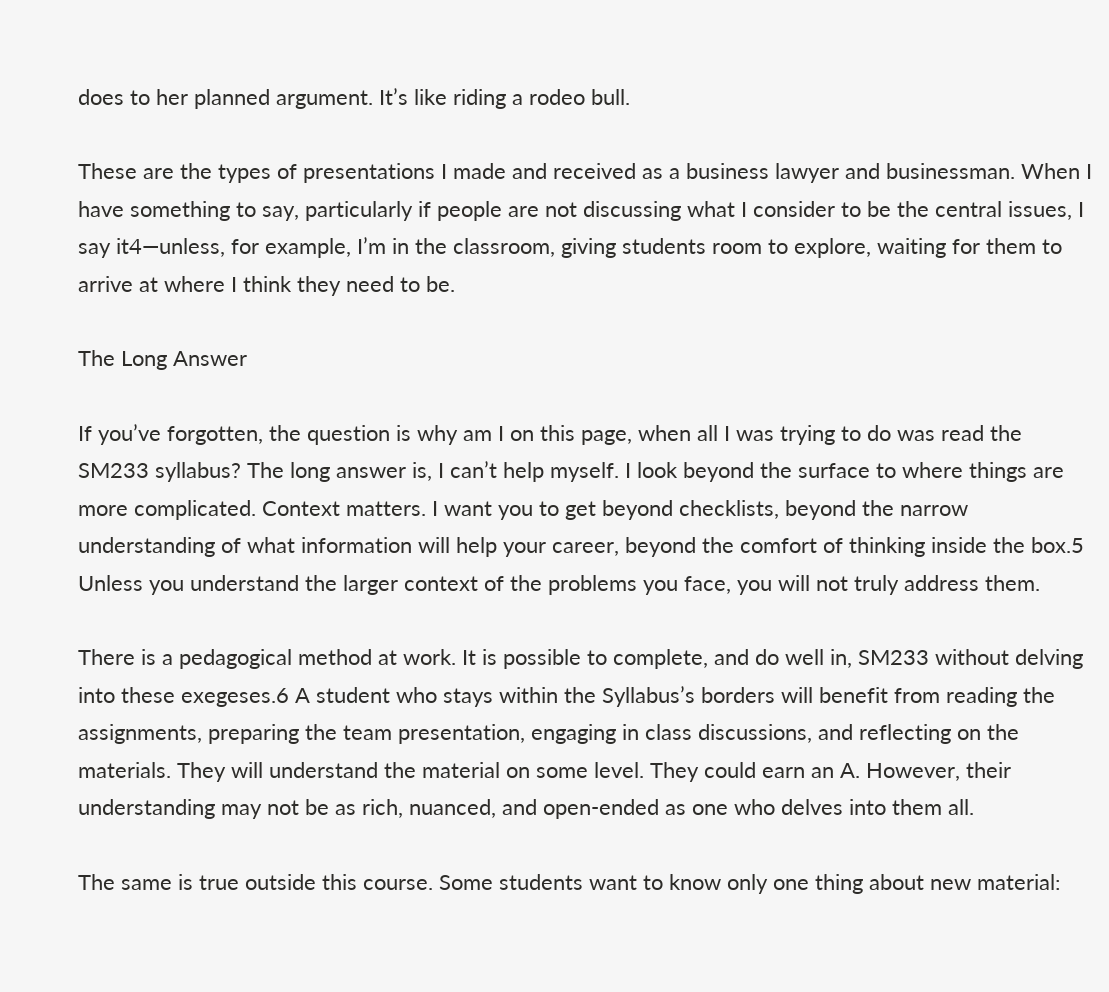does to her planned argument. It’s like riding a rodeo bull.

These are the types of presentations I made and received as a business lawyer and businessman. When I have something to say, particularly if people are not discussing what I consider to be the central issues, I say it4—unless, for example, I’m in the classroom, giving students room to explore, waiting for them to arrive at where I think they need to be.

The Long Answer

If you’ve forgotten, the question is why am I on this page, when all I was trying to do was read the SM233 syllabus? The long answer is, I can’t help myself. I look beyond the surface to where things are more complicated. Context matters. I want you to get beyond checklists, beyond the narrow understanding of what information will help your career, beyond the comfort of thinking inside the box.5 Unless you understand the larger context of the problems you face, you will not truly address them.

There is a pedagogical method at work. It is possible to complete, and do well in, SM233 without delving into these exegeses.6 A student who stays within the Syllabus’s borders will benefit from reading the assignments, preparing the team presentation, engaging in class discussions, and reflecting on the materials. They will understand the material on some level. They could earn an A. However, their understanding may not be as rich, nuanced, and open-ended as one who delves into them all.

The same is true outside this course. Some students want to know only one thing about new material: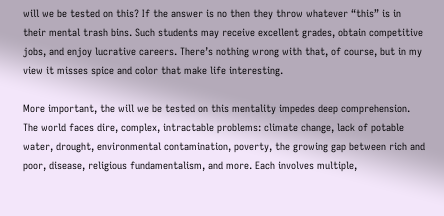will we be tested on this? If the answer is no then they throw whatever “this” is in their mental trash bins. Such students may receive excellent grades, obtain competitive jobs, and enjoy lucrative careers. There’s nothing wrong with that, of course, but in my view it misses spice and color that make life interesting.

More important, the will we be tested on this mentality impedes deep comprehension. The world faces dire, complex, intractable problems: climate change, lack of potable water, drought, environmental contamination, poverty, the growing gap between rich and poor, disease, religious fundamentalism, and more. Each involves multiple,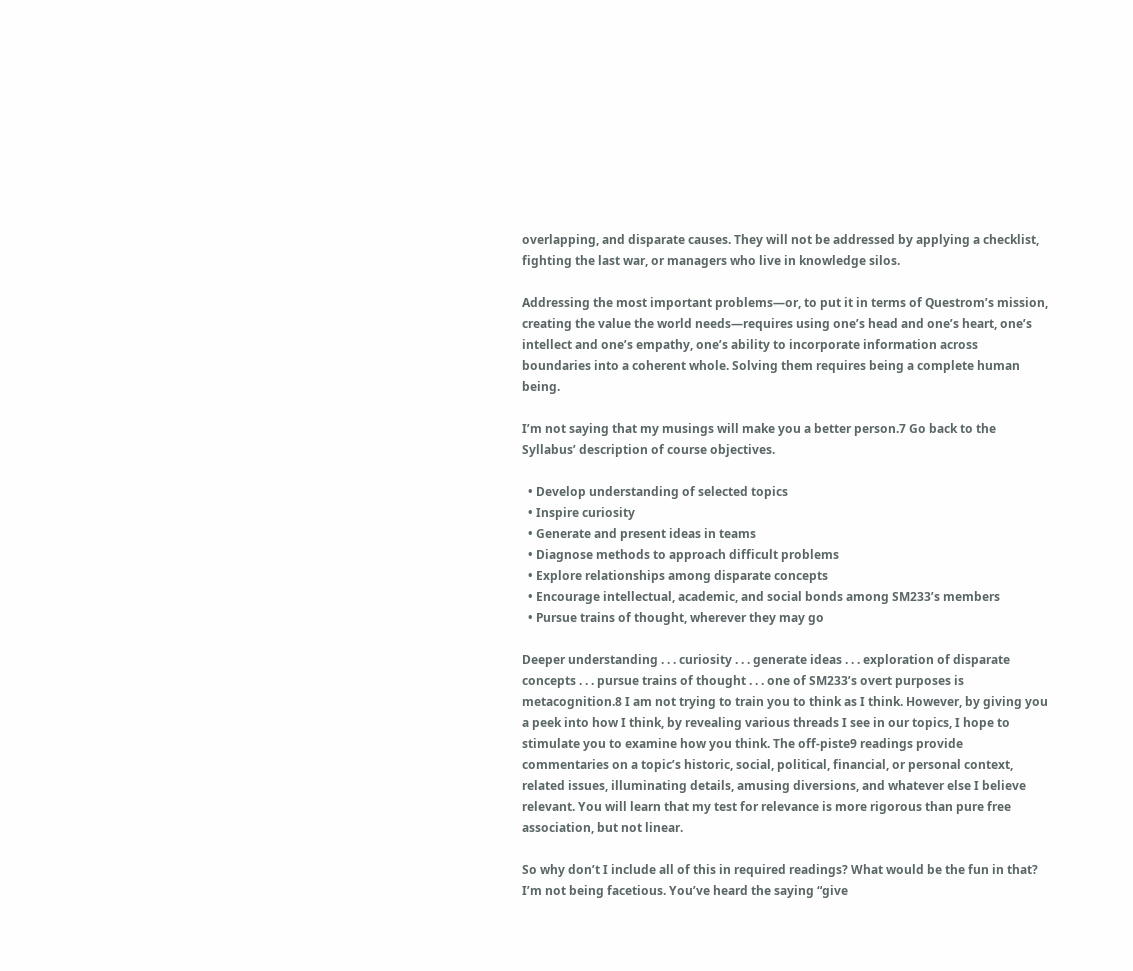overlapping, and disparate causes. They will not be addressed by applying a checklist, fighting the last war, or managers who live in knowledge silos.

Addressing the most important problems—or, to put it in terms of Questrom’s mission, creating the value the world needs—requires using one’s head and one’s heart, one’s intellect and one’s empathy, one’s ability to incorporate information across boundaries into a coherent whole. Solving them requires being a complete human being.

I’m not saying that my musings will make you a better person.7 Go back to the Syllabus’ description of course objectives.

  • Develop understanding of selected topics
  • Inspire curiosity
  • Generate and present ideas in teams
  • Diagnose methods to approach difficult problems
  • Explore relationships among disparate concepts
  • Encourage intellectual, academic, and social bonds among SM233’s members
  • Pursue trains of thought, wherever they may go

Deeper understanding . . . curiosity . . . generate ideas . . . exploration of disparate concepts . . . pursue trains of thought . . . one of SM233’s overt purposes is metacognition.8 I am not trying to train you to think as I think. However, by giving you a peek into how I think, by revealing various threads I see in our topics, I hope to stimulate you to examine how you think. The off-piste9 readings provide commentaries on a topic’s historic, social, political, financial, or personal context, related issues, illuminating details, amusing diversions, and whatever else I believe relevant. You will learn that my test for relevance is more rigorous than pure free association, but not linear.

So why don’t I include all of this in required readings? What would be the fun in that? I’m not being facetious. You’ve heard the saying “give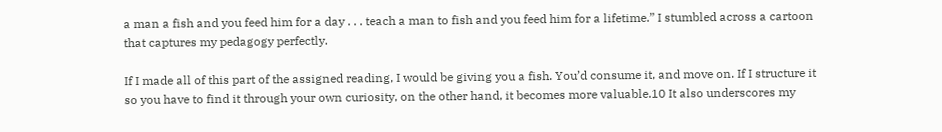a man a fish and you feed him for a day . . . teach a man to fish and you feed him for a lifetime.” I stumbled across a cartoon that captures my pedagogy perfectly.

If I made all of this part of the assigned reading, I would be giving you a fish. You’d consume it, and move on. If I structure it so you have to find it through your own curiosity, on the other hand, it becomes more valuable.10 It also underscores my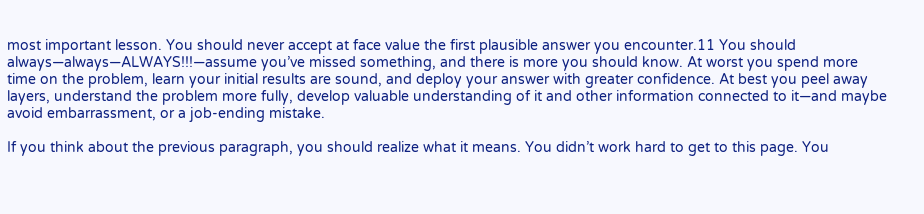most important lesson. You should never accept at face value the first plausible answer you encounter.11 You should always—always—ALWAYS!!!—assume you’ve missed something, and there is more you should know. At worst you spend more time on the problem, learn your initial results are sound, and deploy your answer with greater confidence. At best you peel away layers, understand the problem more fully, develop valuable understanding of it and other information connected to it—and maybe avoid embarrassment, or a job-ending mistake.

If you think about the previous paragraph, you should realize what it means. You didn’t work hard to get to this page. You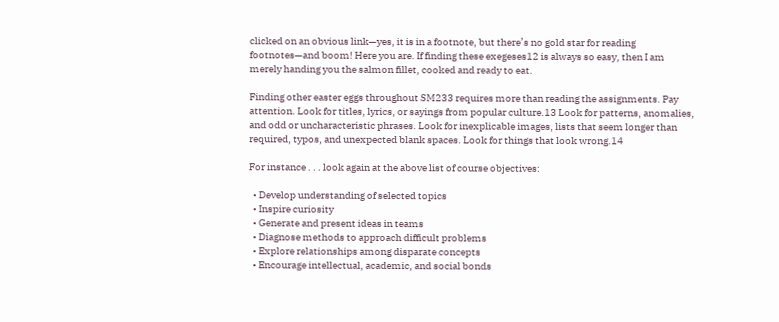clicked on an obvious link—yes, it is in a footnote, but there’s no gold star for reading footnotes—and boom! Here you are. If finding these exegeses12 is always so easy, then I am merely handing you the salmon fillet, cooked and ready to eat.

Finding other easter eggs throughout SM233 requires more than reading the assignments. Pay attention. Look for titles, lyrics, or sayings from popular culture.13 Look for patterns, anomalies, and odd or uncharacteristic phrases. Look for inexplicable images, lists that seem longer than required, typos, and unexpected blank spaces. Look for things that look wrong.14

For instance . . . look again at the above list of course objectives:

  • Develop understanding of selected topics
  • Inspire curiosity
  • Generate and present ideas in teams
  • Diagnose methods to approach difficult problems
  • Explore relationships among disparate concepts
  • Encourage intellectual, academic, and social bonds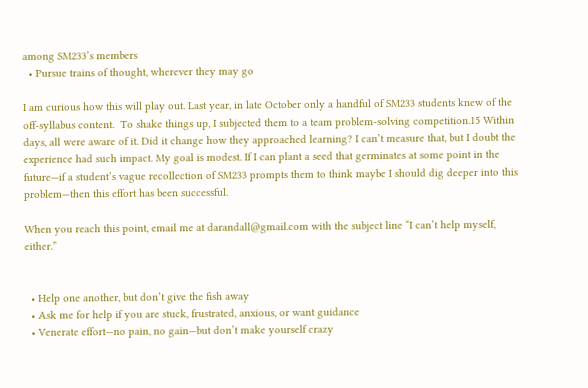among SM233’s members
  • Pursue trains of thought, wherever they may go

I am curious how this will play out. Last year, in late October only a handful of SM233 students knew of the off-syllabus content.  To shake things up, I subjected them to a team problem-solving competition.15 Within days, all were aware of it. Did it change how they approached learning? I can’t measure that, but I doubt the experience had such impact. My goal is modest. If I can plant a seed that germinates at some point in the future—if a student’s vague recollection of SM233 prompts them to think maybe I should dig deeper into this problem—then this effort has been successful.

When you reach this point, email me at darandall@gmail.com with the subject line “I can’t help myself, either.”


  • Help one another, but don’t give the fish away
  • Ask me for help if you are stuck, frustrated, anxious, or want guidance
  • Venerate effort—no pain, no gain—but don’t make yourself crazy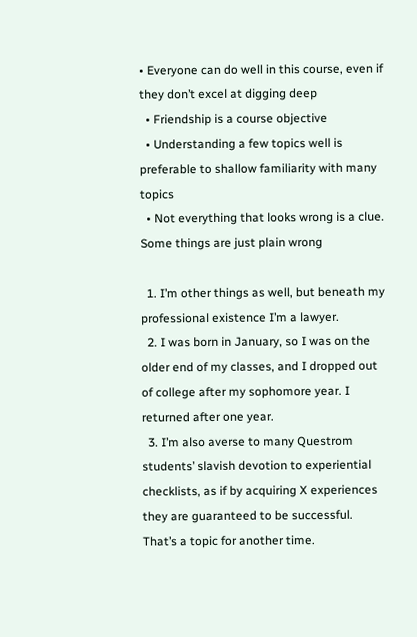• Everyone can do well in this course, even if they don’t excel at digging deep
  • Friendship is a course objective
  • Understanding a few topics well is preferable to shallow familiarity with many topics
  • Not everything that looks wrong is a clue. Some things are just plain wrong

  1. I’m other things as well, but beneath my professional existence I’m a lawyer.
  2. I was born in January, so I was on the older end of my classes, and I dropped out of college after my sophomore year. I returned after one year.
  3. I’m also averse to many Questrom students’ slavish devotion to experiential checklists, as if by acquiring X experiences they are guaranteed to be successful. That’s a topic for another time.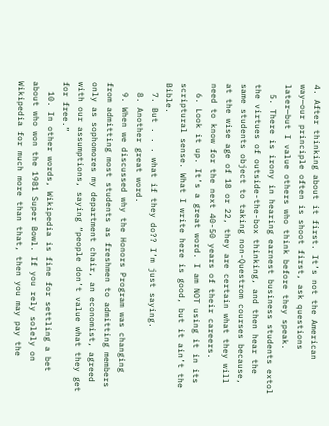4. After thinking about it first. It’s not the American way—our principle often is shoot first, ask questions later—but I value others who think before they speak.
  5. There is irony in hearing earnest business students extol the virtues of outside-the-box thinking, and then hear the same students object to taking non-Questrom courses because, at the wise age of 18 or 22, they are certain what they will need to know for the next 40-50 years of their careers.
  6. Look it up. It’s a great word. I am NOT using it in its scriptural sense. What I write here is good, but it ain’t the Bible.
  7. But . . . what if they do?? I’m just saying.
  8. Another great word.
  9. When we discussed why the Honors Program was changing from admitting most students as freshmen to admitting members only as sophomores my department chair, an economist, agreed with our assumptions, saying “people don’t value what they get for free.”
  10. In other words, Wikipedia is fine for settling a bet about who won the 1981 Super Bowl. If you rely solely on Wikipedia for much more than that, then you may pay the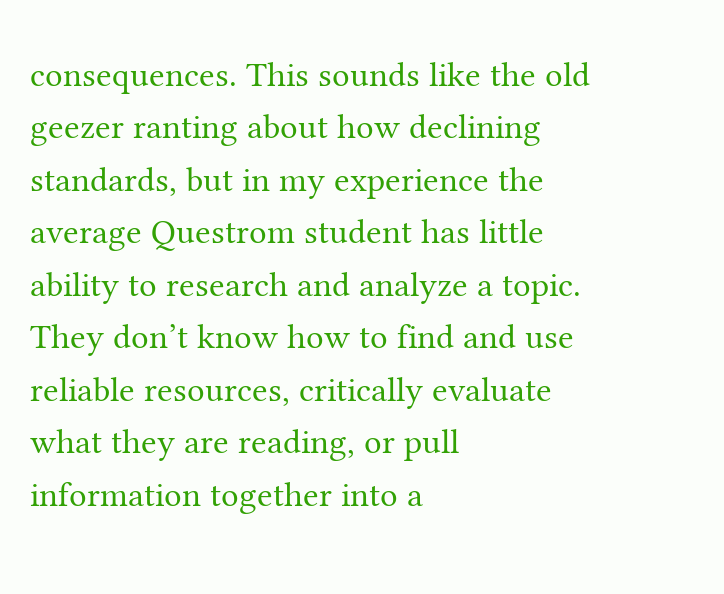consequences. This sounds like the old geezer ranting about how declining standards, but in my experience the average Questrom student has little ability to research and analyze a topic. They don’t know how to find and use reliable resources, critically evaluate what they are reading, or pull information together into a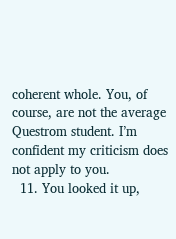coherent whole. You, of course, are not the average Questrom student. I’m confident my criticism does not apply to you.
  11. You looked it up,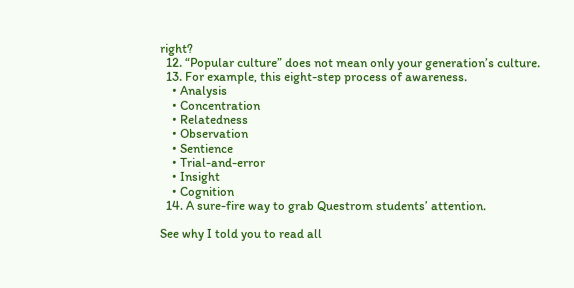right?
  12. “Popular culture” does not mean only your generation’s culture.
  13. For example, this eight-step process of awareness.
    • Analysis
    • Concentration
    • Relatedness
    • Observation
    • Sentience
    • Trial-and-error
    • Insight
    • Cognition
  14. A sure-fire way to grab Questrom students’ attention.

See why I told you to read all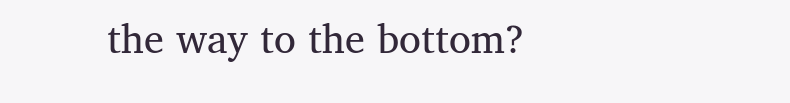the way to the bottom?